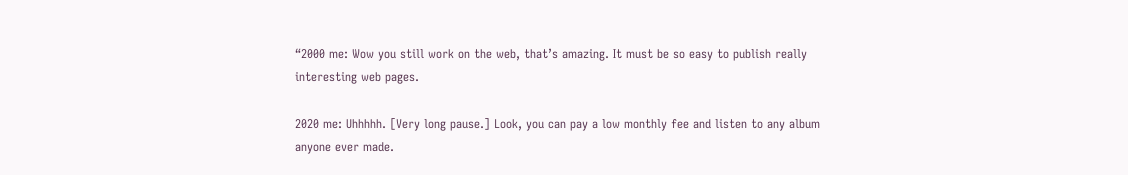“2000 me: Wow you still work on the web, that’s amazing. It must be so easy to publish really interesting web pages.

2020 me: Uhhhhh. [Very long pause.] Look, you can pay a low monthly fee and listen to any album anyone ever made.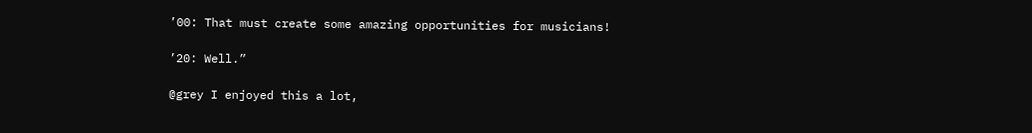’00: That must create some amazing opportunities for musicians!

’20: Well.”

@grey I enjoyed this a lot,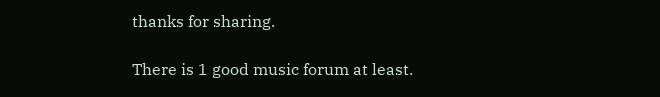thanks for sharing.

There is 1 good music forum at least.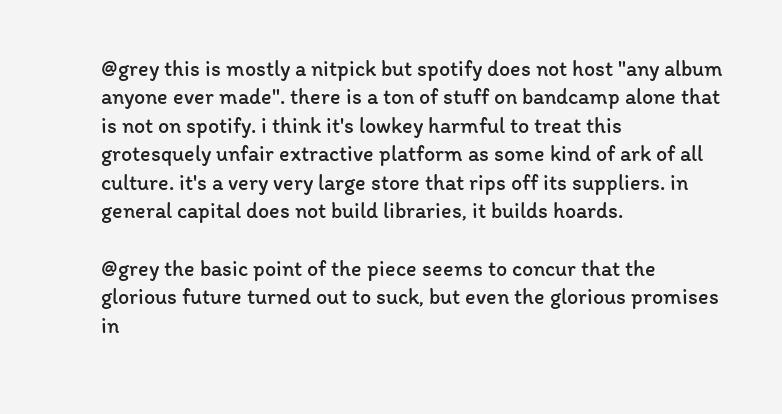@grey this is mostly a nitpick but spotify does not host "any album anyone ever made". there is a ton of stuff on bandcamp alone that is not on spotify. i think it's lowkey harmful to treat this grotesquely unfair extractive platform as some kind of ark of all culture. it's a very very large store that rips off its suppliers. in general capital does not build libraries, it builds hoards.

@grey the basic point of the piece seems to concur that the glorious future turned out to suck, but even the glorious promises in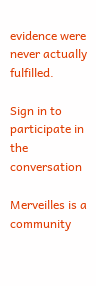evidence were never actually fulfilled.

Sign in to participate in the conversation

Merveilles is a community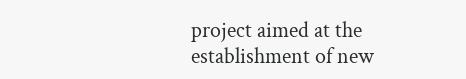project aimed at the establishment of new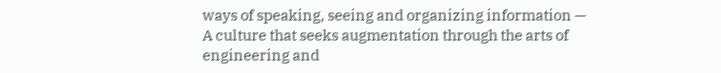ways of speaking, seeing and organizing information — A culture that seeks augmentation through the arts of engineering and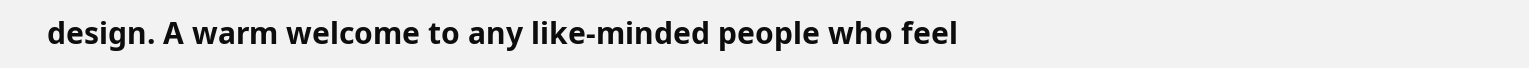design. A warm welcome to any like-minded people who feel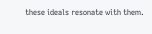these ideals resonate with them.